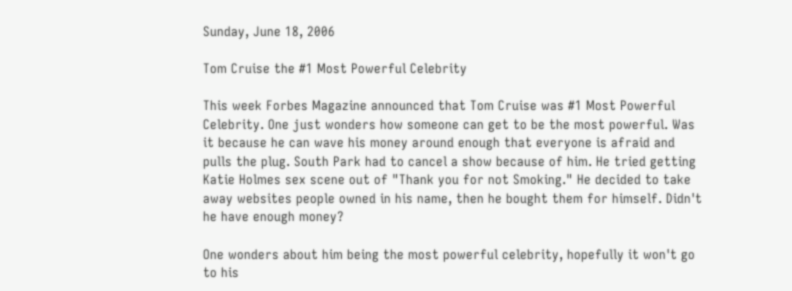Sunday, June 18, 2006

Tom Cruise the #1 Most Powerful Celebrity

This week Forbes Magazine announced that Tom Cruise was #1 Most Powerful Celebrity. One just wonders how someone can get to be the most powerful. Was it because he can wave his money around enough that everyone is afraid and pulls the plug. South Park had to cancel a show because of him. He tried getting Katie Holmes sex scene out of "Thank you for not Smoking." He decided to take away websites people owned in his name, then he bought them for himself. Didn't he have enough money?

One wonders about him being the most powerful celebrity, hopefully it won't go to his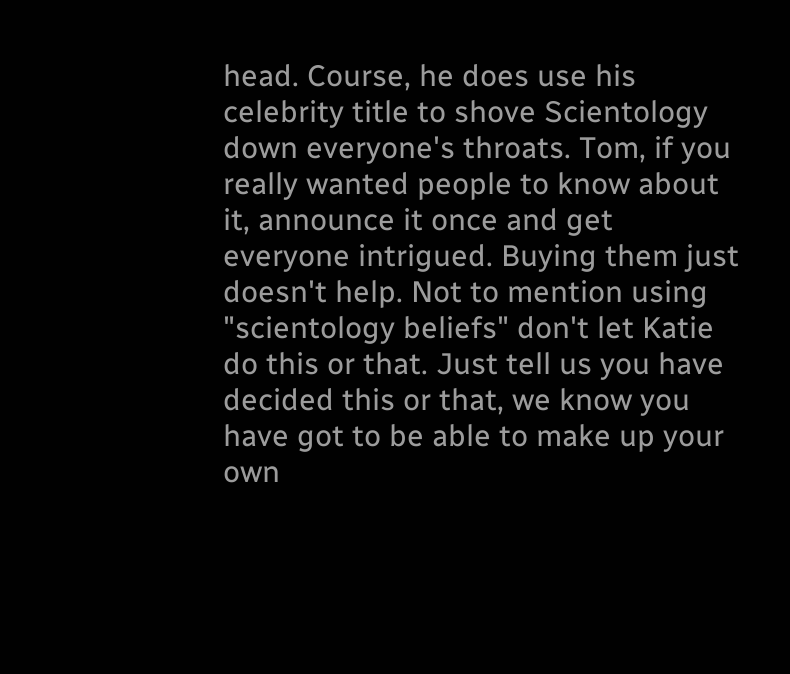head. Course, he does use his celebrity title to shove Scientology down everyone's throats. Tom, if you really wanted people to know about it, announce it once and get everyone intrigued. Buying them just doesn't help. Not to mention using "scientology beliefs" don't let Katie do this or that. Just tell us you have decided this or that, we know you have got to be able to make up your own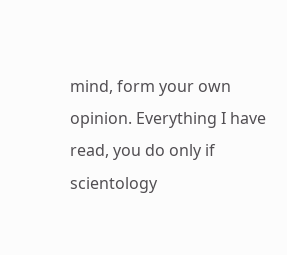mind, form your own opinion. Everything I have read, you do only if scientology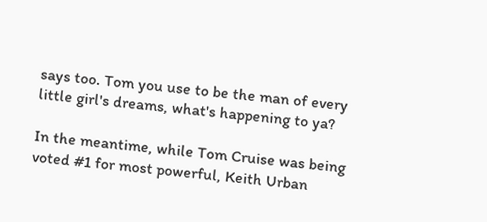says too. Tom you use to be the man of every little girl's dreams, what's happening to ya?

In the meantime, while Tom Cruise was being voted #1 for most powerful, Keith Urban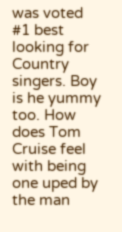was voted #1 best looking for Country singers. Boy is he yummy too. How does Tom Cruise feel with being one uped by the man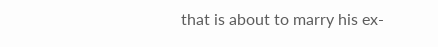that is about to marry his ex-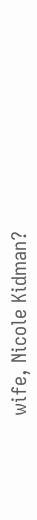wife, Nicole Kidman?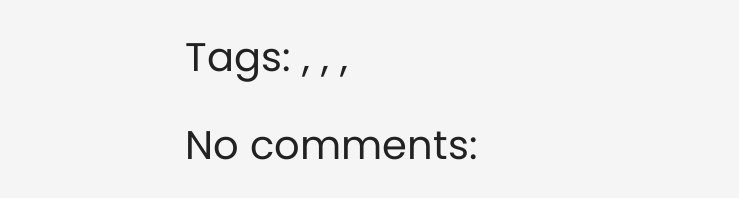Tags: , , ,

No comments: